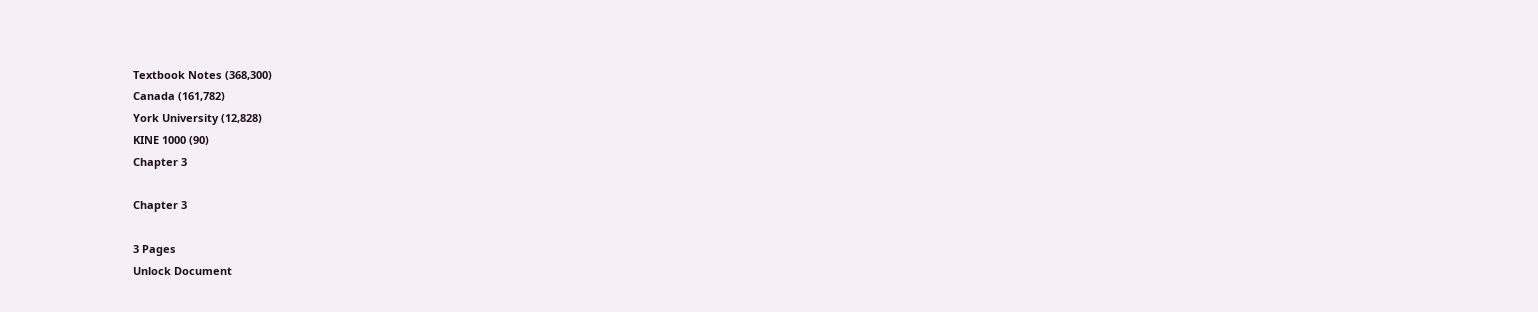Textbook Notes (368,300)
Canada (161,782)
York University (12,828)
KINE 1000 (90)
Chapter 3

Chapter 3

3 Pages
Unlock Document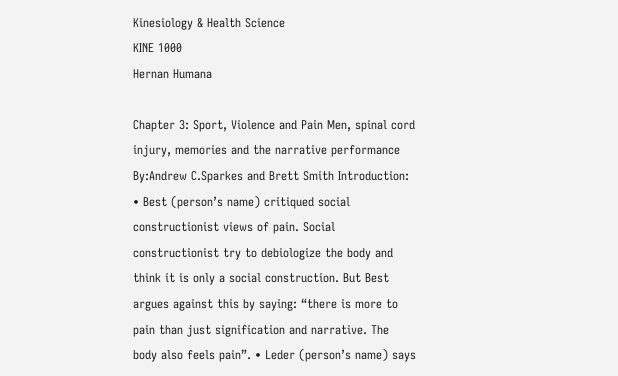Kinesiology & Health Science
KINE 1000
Hernan Humana

Chapter 3: Sport, Violence and Pain Men, spinal cord injury, memories and the narrative performance By:Andrew C.Sparkes and Brett Smith Introduction: • Best (person’s name) critiqued social constructionist views of pain. Social constructionist try to debiologize the body and think it is only a social construction. But Best argues against this by saying: “there is more to pain than just signification and narrative. The body also feels pain”. • Leder (person’s name) says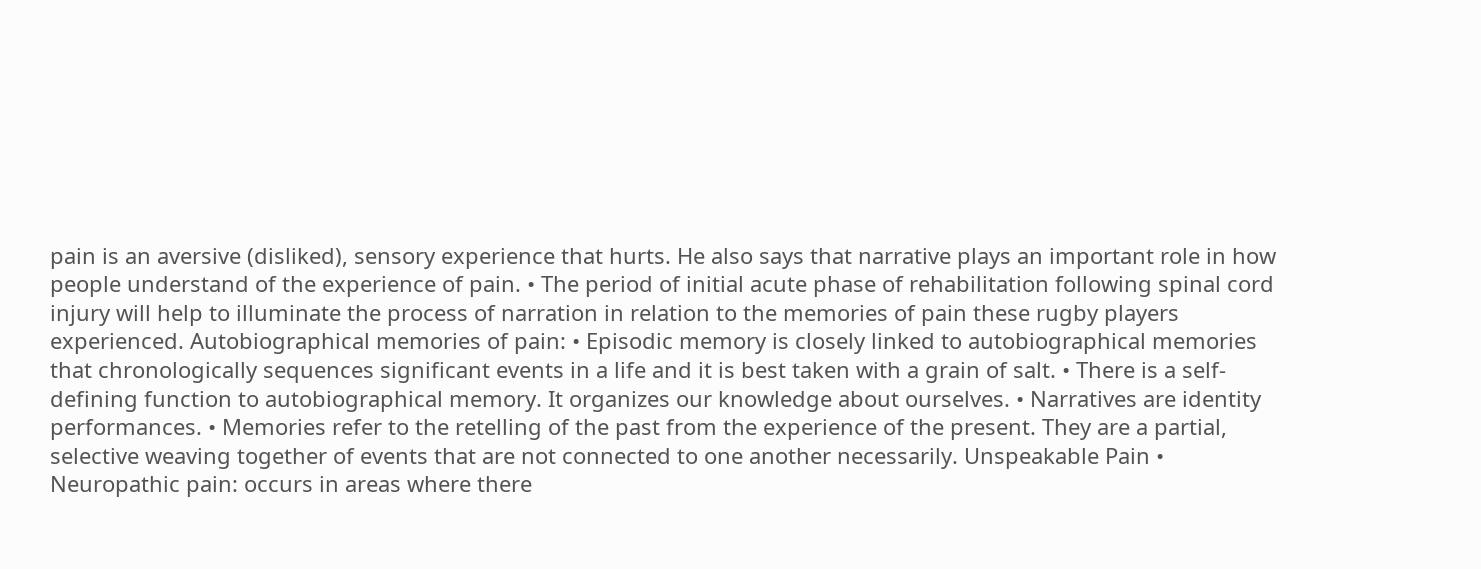pain is an aversive (disliked), sensory experience that hurts. He also says that narrative plays an important role in how people understand of the experience of pain. • The period of initial acute phase of rehabilitation following spinal cord injury will help to illuminate the process of narration in relation to the memories of pain these rugby players experienced. Autobiographical memories of pain: • Episodic memory is closely linked to autobiographical memories that chronologically sequences significant events in a life and it is best taken with a grain of salt. • There is a self-defining function to autobiographical memory. It organizes our knowledge about ourselves. • Narratives are identity performances. • Memories refer to the retelling of the past from the experience of the present. They are a partial, selective weaving together of events that are not connected to one another necessarily. Unspeakable Pain • Neuropathic pain: occurs in areas where there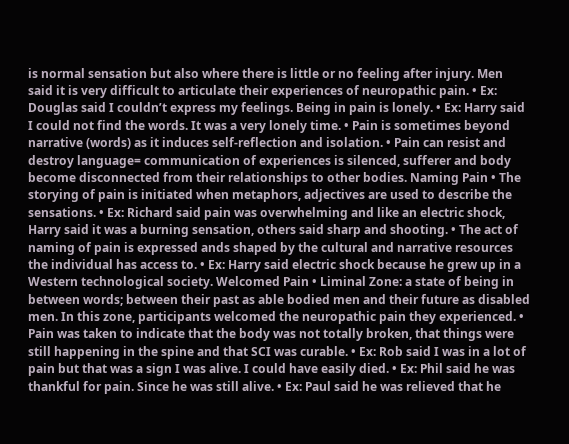is normal sensation but also where there is little or no feeling after injury. Men said it is very difficult to articulate their experiences of neuropathic pain. • Ex: Douglas said I couldn’t express my feelings. Being in pain is lonely. • Ex: Harry said I could not find the words. It was a very lonely time. • Pain is sometimes beyond narrative (words) as it induces self-reflection and isolation. • Pain can resist and destroy language= communication of experiences is silenced, sufferer and body become disconnected from their relationships to other bodies. Naming Pain • The storying of pain is initiated when metaphors, adjectives are used to describe the sensations. • Ex: Richard said pain was overwhelming and like an electric shock, Harry said it was a burning sensation, others said sharp and shooting. • The act of naming of pain is expressed ands shaped by the cultural and narrative resources the individual has access to. • Ex: Harry said electric shock because he grew up in a Western technological society. Welcomed Pain • Liminal Zone: a state of being in between words; between their past as able bodied men and their future as disabled men. In this zone, participants welcomed the neuropathic pain they experienced. • Pain was taken to indicate that the body was not totally broken, that things were still happening in the spine and that SCI was curable. • Ex: Rob said I was in a lot of pain but that was a sign I was alive. I could have easily died. • Ex: Phil said he was thankful for pain. Since he was still alive. • Ex: Paul said he was relieved that he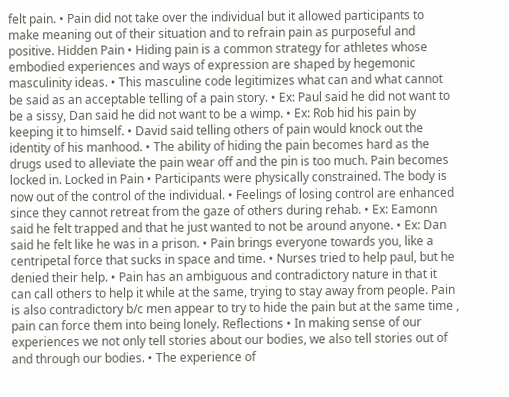felt pain. • Pain did not take over the individual but it allowed participants to make meaning out of their situation and to refrain pain as purposeful and positive. Hidden Pain • Hiding pain is a common strategy for athletes whose embodied experiences and ways of expression are shaped by hegemonic masculinity ideas. • This masculine code legitimizes what can and what cannot be said as an acceptable telling of a pain story. • Ex: Paul said he did not want to be a sissy, Dan said he did not want to be a wimp. • Ex: Rob hid his pain by keeping it to himself. • David said telling others of pain would knock out the identity of his manhood. • The ability of hiding the pain becomes hard as the drugs used to alleviate the pain wear off and the pin is too much. Pain becomes locked in. Locked in Pain • Participants were physically constrained. The body is now out of the control of the individual. • Feelings of losing control are enhanced since they cannot retreat from the gaze of others during rehab. • Ex: Eamonn said he felt trapped and that he just wanted to not be around anyone. • Ex: Dan said he felt like he was in a prison. • Pain brings everyone towards you, like a centripetal force that sucks in space and time. • Nurses tried to help paul, but he denied their help. • Pain has an ambiguous and contradictory nature in that it can call others to help it while at the same, trying to stay away from people. Pain is also contradictory b/c men appear to try to hide the pain but at the same time , pain can force them into being lonely. Reflections • In making sense of our experiences we not only tell stories about our bodies, we also tell stories out of and through our bodies. • The experience of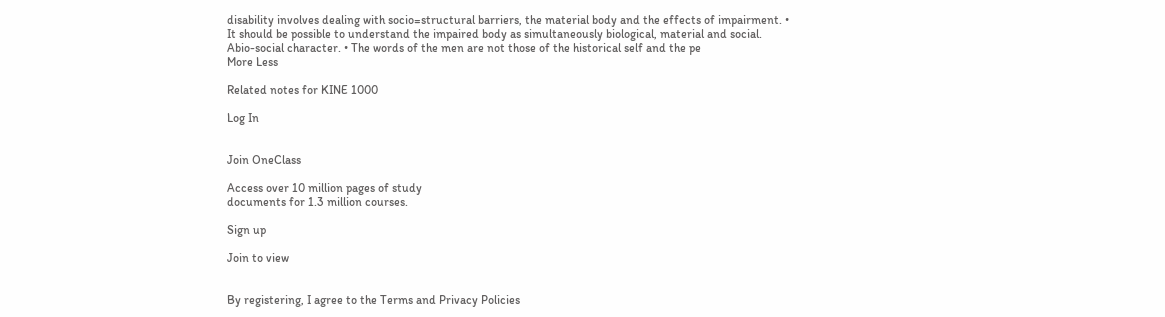disability involves dealing with socio=structural barriers, the material body and the effects of impairment. • It should be possible to understand the impaired body as simultaneously biological, material and social. Abio-social character. • The words of the men are not those of the historical self and the pe
More Less

Related notes for KINE 1000

Log In


Join OneClass

Access over 10 million pages of study
documents for 1.3 million courses.

Sign up

Join to view


By registering, I agree to the Terms and Privacy Policies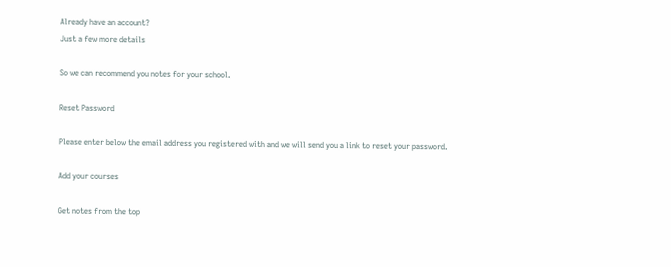Already have an account?
Just a few more details

So we can recommend you notes for your school.

Reset Password

Please enter below the email address you registered with and we will send you a link to reset your password.

Add your courses

Get notes from the top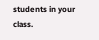students in your class.